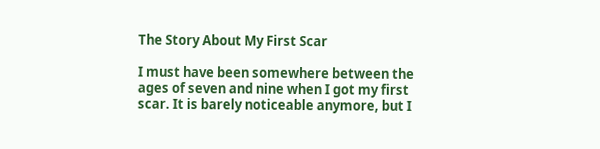The Story About My First Scar

I must have been somewhere between the ages of seven and nine when I got my first scar. It is barely noticeable anymore, but I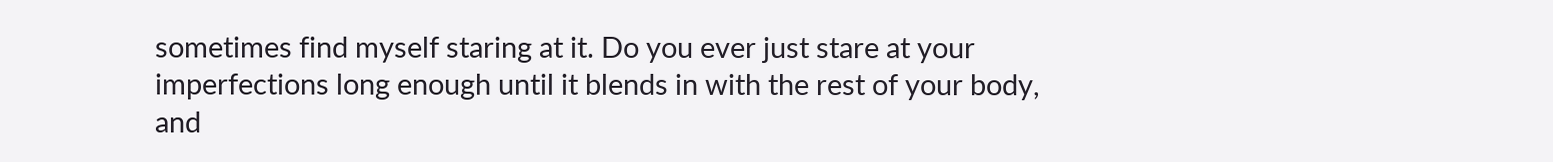sometimes find myself staring at it. Do you ever just stare at your imperfections long enough until it blends in with the rest of your body, and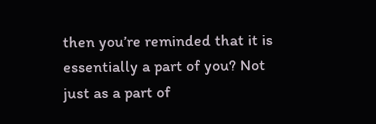then you’re reminded that it is essentially a part of you? Not just as a part of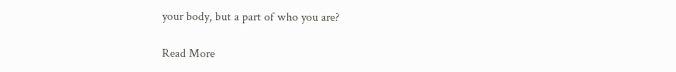your body, but a part of who you are?

Read More